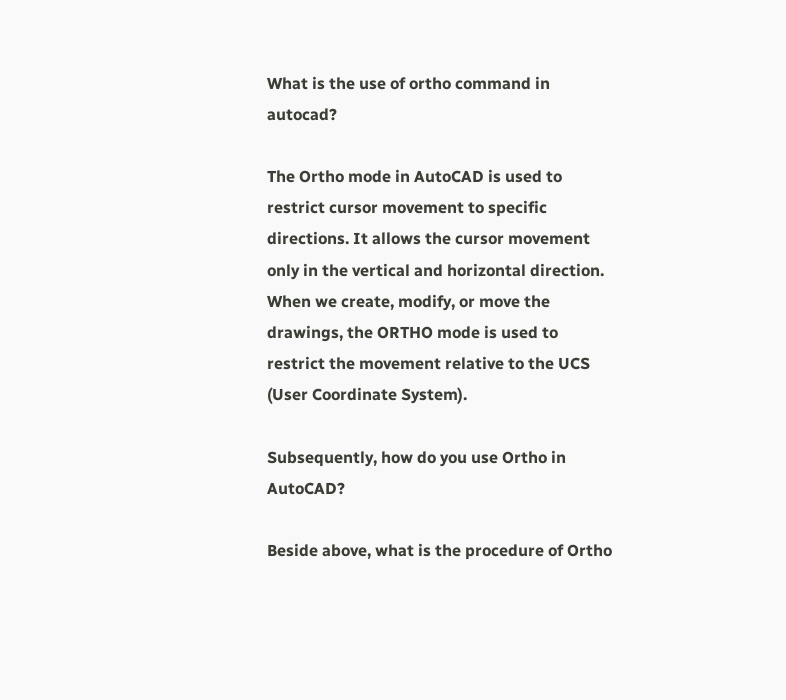What is the use of ortho command in autocad?

The Ortho mode in AutoCAD is used to restrict cursor movement to specific directions. It allows the cursor movement only in the vertical and horizontal direction. When we create, modify, or move the drawings, the ORTHO mode is used to restrict the movement relative to the UCS (User Coordinate System).

Subsequently, how do you use Ortho in AutoCAD?

Beside above, what is the procedure of Ortho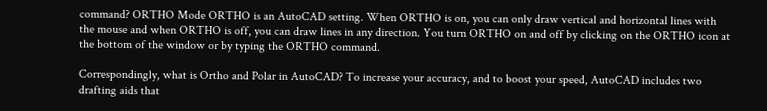command? ORTHO Mode ORTHO is an AutoCAD setting. When ORTHO is on, you can only draw vertical and horizontal lines with the mouse and when ORTHO is off, you can draw lines in any direction. You turn ORTHO on and off by clicking on the ORTHO icon at the bottom of the window or by typing the ORTHO command.

Correspondingly, what is Ortho and Polar in AutoCAD? To increase your accuracy, and to boost your speed, AutoCAD includes two drafting aids that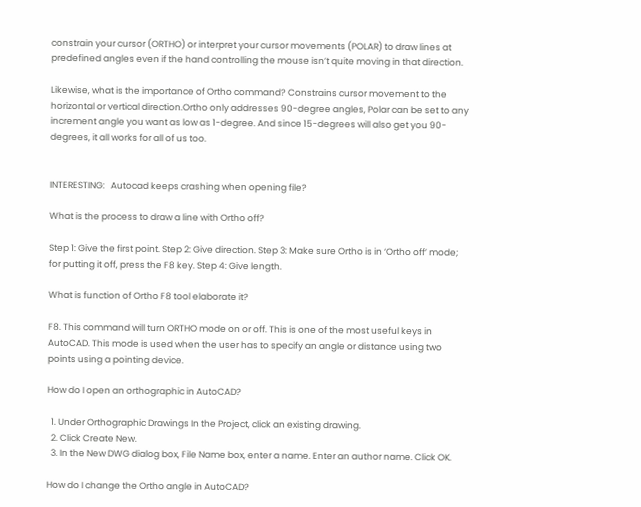constrain your cursor (ORTHO) or interpret your cursor movements (POLAR) to draw lines at predefined angles even if the hand controlling the mouse isn’t quite moving in that direction.

Likewise, what is the importance of Ortho command? Constrains cursor movement to the horizontal or vertical direction.Ortho only addresses 90-degree angles, Polar can be set to any increment angle you want as low as 1-degree. And since 15-degrees will also get you 90-degrees, it all works for all of us too.


INTERESTING:   Autocad keeps crashing when opening file?

What is the process to draw a line with Ortho off?

Step 1: Give the first point. Step 2: Give direction. Step 3: Make sure Ortho is in ‘Ortho off’ mode; for putting it off, press the F8 key. Step 4: Give length.

What is function of Ortho F8 tool elaborate it?

F8. This command will turn ORTHO mode on or off. This is one of the most useful keys in AutoCAD. This mode is used when the user has to specify an angle or distance using two points using a pointing device.

How do I open an orthographic in AutoCAD?

  1. Under Orthographic Drawings In the Project, click an existing drawing.
  2. Click Create New.
  3. In the New DWG dialog box, File Name box, enter a name. Enter an author name. Click OK.

How do I change the Ortho angle in AutoCAD?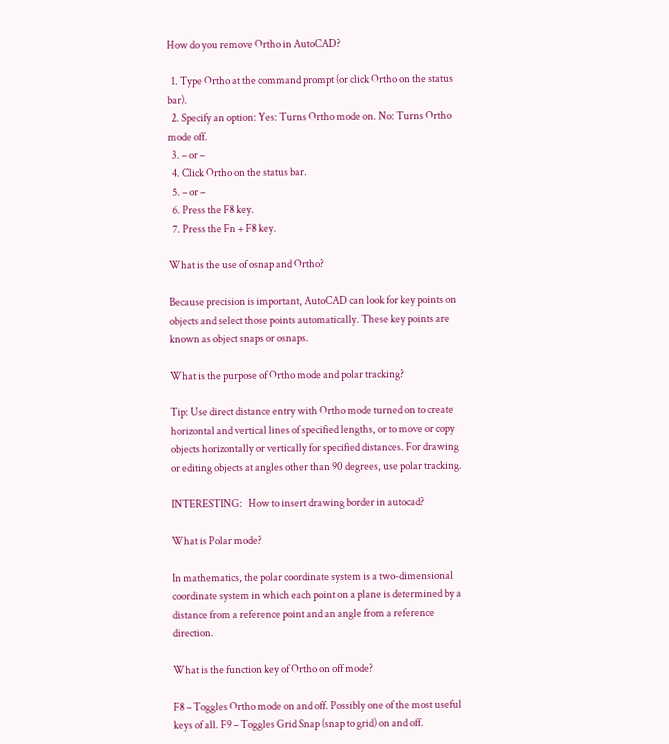How do you remove Ortho in AutoCAD?

  1. Type Ortho at the command prompt (or click Ortho on the status bar).
  2. Specify an option: Yes: Turns Ortho mode on. No: Turns Ortho mode off.
  3. – or –
  4. Click Ortho on the status bar.
  5. – or –
  6. Press the F8 key.
  7. Press the Fn + F8 key.

What is the use of osnap and Ortho?

Because precision is important, AutoCAD can look for key points on objects and select those points automatically. These key points are known as object snaps or osnaps.

What is the purpose of Ortho mode and polar tracking?

Tip: Use direct distance entry with Ortho mode turned on to create horizontal and vertical lines of specified lengths, or to move or copy objects horizontally or vertically for specified distances. For drawing or editing objects at angles other than 90 degrees, use polar tracking.

INTERESTING:   How to insert drawing border in autocad?

What is Polar mode?

In mathematics, the polar coordinate system is a two-dimensional coordinate system in which each point on a plane is determined by a distance from a reference point and an angle from a reference direction.

What is the function key of Ortho on off mode?

F8 – Toggles Ortho mode on and off. Possibly one of the most useful keys of all. F9 – Toggles Grid Snap (snap to grid) on and off.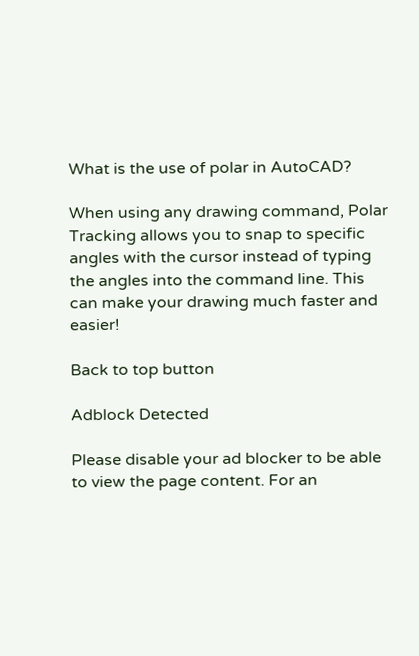What is the use of polar in AutoCAD?

When using any drawing command, Polar Tracking allows you to snap to specific angles with the cursor instead of typing the angles into the command line. This can make your drawing much faster and easier!

Back to top button

Adblock Detected

Please disable your ad blocker to be able to view the page content. For an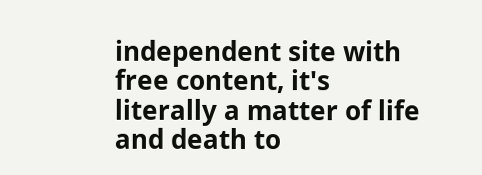independent site with free content, it's literally a matter of life and death to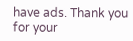have ads. Thank you for your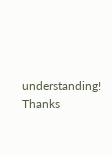understanding! Thanks